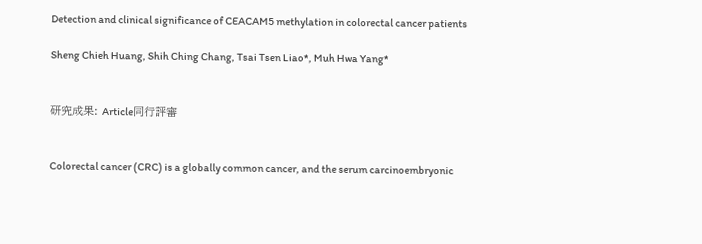Detection and clinical significance of CEACAM5 methylation in colorectal cancer patients

Sheng Chieh Huang, Shih Ching Chang, Tsai Tsen Liao*, Muh Hwa Yang*


研究成果: Article同行評審


Colorectal cancer (CRC) is a globally common cancer, and the serum carcinoembryonic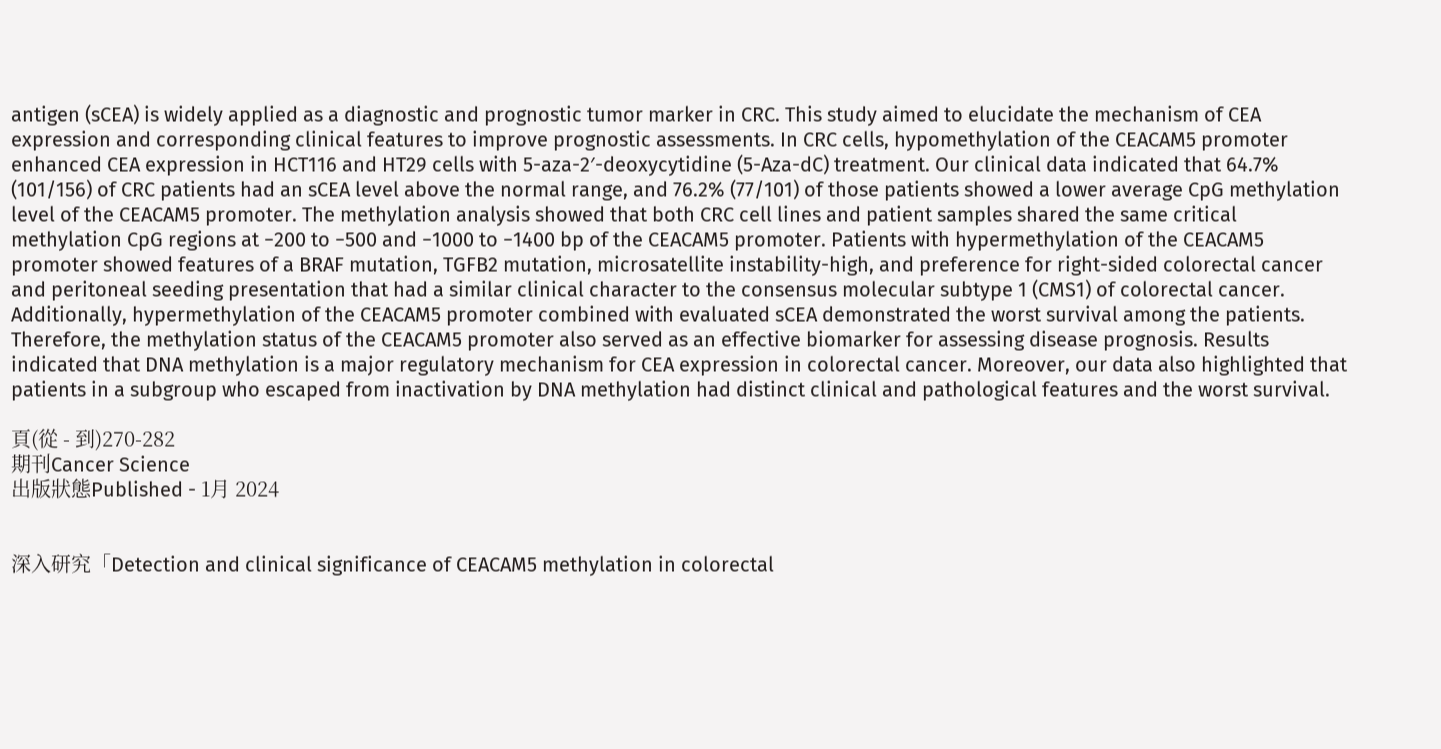antigen (sCEA) is widely applied as a diagnostic and prognostic tumor marker in CRC. This study aimed to elucidate the mechanism of CEA expression and corresponding clinical features to improve prognostic assessments. In CRC cells, hypomethylation of the CEACAM5 promoter enhanced CEA expression in HCT116 and HT29 cells with 5-aza-2′-deoxycytidine (5-Aza-dC) treatment. Our clinical data indicated that 64.7% (101/156) of CRC patients had an sCEA level above the normal range, and 76.2% (77/101) of those patients showed a lower average CpG methylation level of the CEACAM5 promoter. The methylation analysis showed that both CRC cell lines and patient samples shared the same critical methylation CpG regions at −200 to −500 and −1000 to −1400 bp of the CEACAM5 promoter. Patients with hypermethylation of the CEACAM5 promoter showed features of a BRAF mutation, TGFB2 mutation, microsatellite instability-high, and preference for right-sided colorectal cancer and peritoneal seeding presentation that had a similar clinical character to the consensus molecular subtype 1 (CMS1) of colorectal cancer. Additionally, hypermethylation of the CEACAM5 promoter combined with evaluated sCEA demonstrated the worst survival among the patients. Therefore, the methylation status of the CEACAM5 promoter also served as an effective biomarker for assessing disease prognosis. Results indicated that DNA methylation is a major regulatory mechanism for CEA expression in colorectal cancer. Moreover, our data also highlighted that patients in a subgroup who escaped from inactivation by DNA methylation had distinct clinical and pathological features and the worst survival.

頁(從 - 到)270-282
期刊Cancer Science
出版狀態Published - 1月 2024


深入研究「Detection and clinical significance of CEACAM5 methylation in colorectal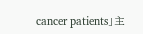cancer patients」主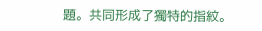題。共同形成了獨特的指紋。